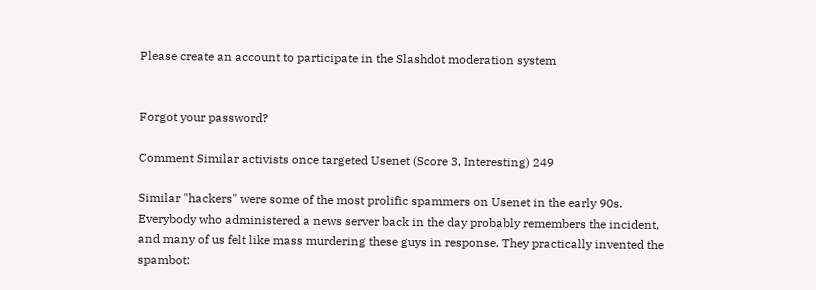Please create an account to participate in the Slashdot moderation system


Forgot your password?

Comment Similar activists once targeted Usenet (Score 3, Interesting) 249

Similar "hackers" were some of the most prolific spammers on Usenet in the early 90s. Everybody who administered a news server back in the day probably remembers the incident, and many of us felt like mass murdering these guys in response. They practically invented the spambot: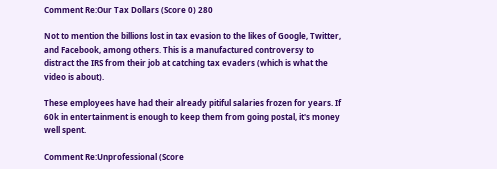Comment Re:Our Tax Dollars (Score 0) 280

Not to mention the billions lost in tax evasion to the likes of Google, Twitter, and Facebook, among others. This is a manufactured controversy to distract the IRS from their job at catching tax evaders (which is what the video is about).

These employees have had their already pitiful salaries frozen for years. If 60k in entertainment is enough to keep them from going postal, it's money well spent.

Comment Re:Unprofessional (Score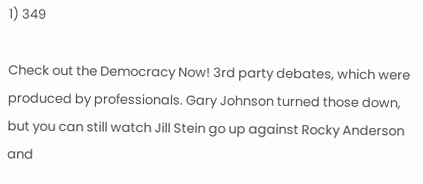1) 349

Check out the Democracy Now! 3rd party debates, which were produced by professionals. Gary Johnson turned those down, but you can still watch Jill Stein go up against Rocky Anderson and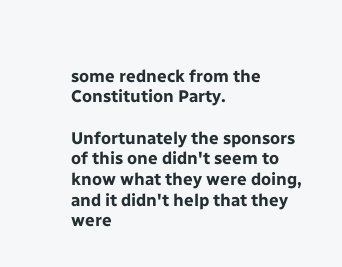some redneck from the Constitution Party.

Unfortunately the sponsors of this one didn't seem to know what they were doing, and it didn't help that they were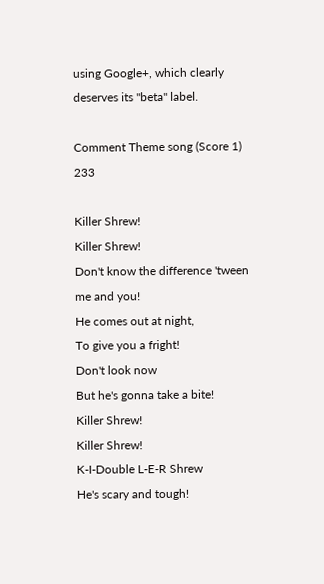using Google+, which clearly deserves its "beta" label.

Comment Theme song (Score 1) 233

Killer Shrew!
Killer Shrew!
Don't know the difference 'tween me and you!
He comes out at night,
To give you a fright!
Don't look now
But he's gonna take a bite!
Killer Shrew!
Killer Shrew!
K-I-Double L-E-R Shrew
He's scary and tough!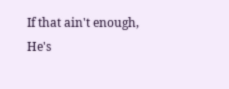If that ain't enough,
He's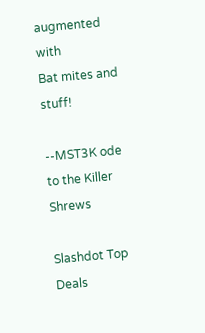augmented with
Bat mites and stuff!

--MST3K ode to the Killer Shrews

Slashdot Top Deals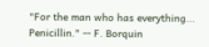"For the man who has everything... Penicillin." -- F. Borquin